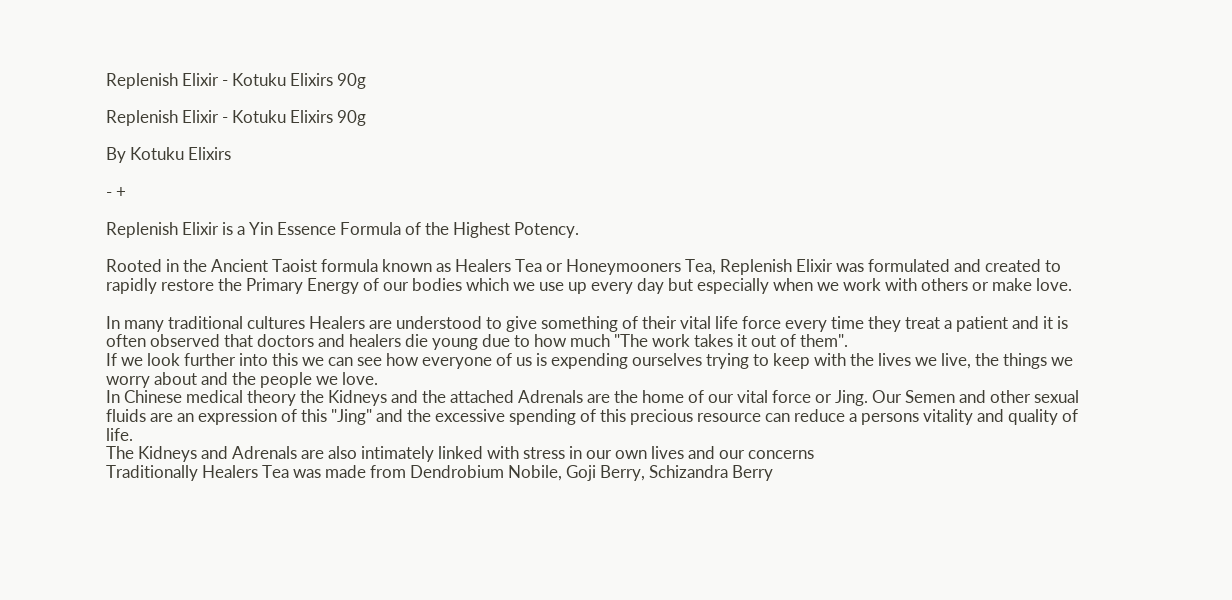Replenish Elixir - Kotuku Elixirs 90g

Replenish Elixir - Kotuku Elixirs 90g

By Kotuku Elixirs

- +

Replenish Elixir is a Yin Essence Formula of the Highest Potency.

Rooted in the Ancient Taoist formula known as Healers Tea or Honeymooners Tea, Replenish Elixir was formulated and created to rapidly restore the Primary Energy of our bodies which we use up every day but especially when we work with others or make love.

In many traditional cultures Healers are understood to give something of their vital life force every time they treat a patient and it is often observed that doctors and healers die young due to how much "The work takes it out of them".
If we look further into this we can see how everyone of us is expending ourselves trying to keep with the lives we live, the things we worry about and the people we love.
In Chinese medical theory the Kidneys and the attached Adrenals are the home of our vital force or Jing. Our Semen and other sexual fluids are an expression of this "Jing" and the excessive spending of this precious resource can reduce a persons vitality and quality of life.
The Kidneys and Adrenals are also intimately linked with stress in our own lives and our concerns
Traditionally Healers Tea was made from Dendrobium Nobile, Goji Berry, Schizandra Berry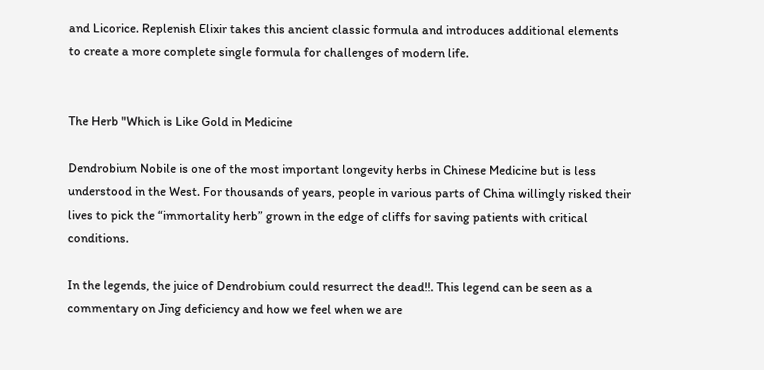and Licorice. Replenish Elixir takes this ancient classic formula and introduces additional elements to create a more complete single formula for challenges of modern life.


The Herb "Which is Like Gold in Medicine

Dendrobium Nobile is one of the most important longevity herbs in Chinese Medicine but is less understood in the West. For thousands of years, people in various parts of China willingly risked their lives to pick the “immortality herb” grown in the edge of cliffs for saving patients with critical conditions.

In the legends, the juice of Dendrobium could resurrect the dead!!. This legend can be seen as a commentary on Jing deficiency and how we feel when we are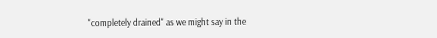"completely drained" as we might say in the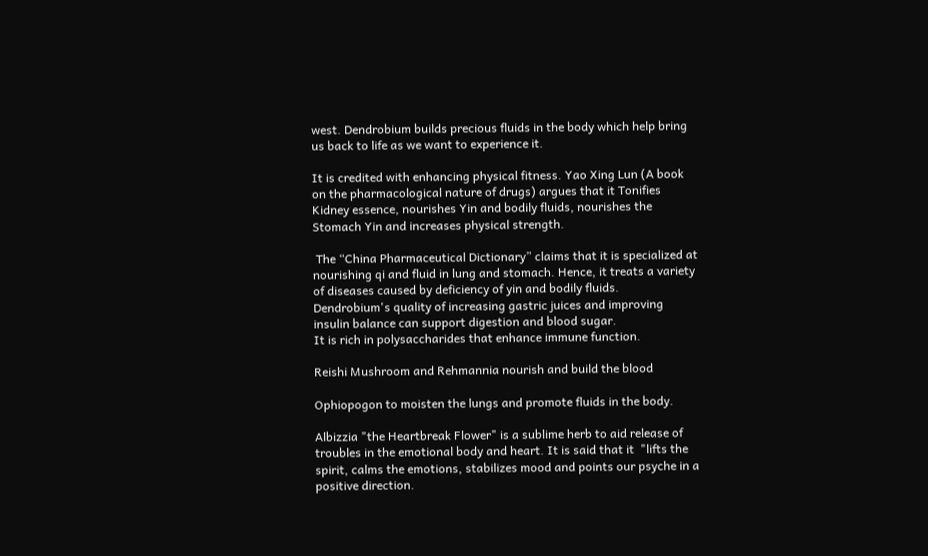west. Dendrobium builds precious fluids in the body which help bring us back to life as we want to experience it.

It is credited with enhancing physical fitness. Yao Xing Lun (A book on the pharmacological nature of drugs) argues that it Tonifies Kidney essence, nourishes Yin and bodily fluids, nourishes the Stomach Yin and increases physical strength.

 The “China Pharmaceutical Dictionary” claims that it is specialized at nourishing qi and fluid in lung and stomach. Hence, it treats a variety of diseases caused by deficiency of yin and bodily fluids.   Dendrobium's quality of increasing gastric juices and improving insulin balance can support digestion and blood sugar.                            It is rich in polysaccharides that enhance immune function.

Reishi Mushroom and Rehmannia nourish and build the blood

Ophiopogon to moisten the lungs and promote fluids in the body.

Albizzia "the Heartbreak Flower" is a sublime herb to aid release of troubles in the emotional body and heart. It is said that it  "lifts the spirit, calms the emotions, stabilizes mood and points our psyche in a positive direction.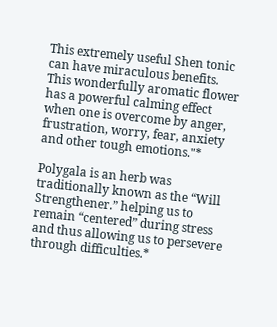This extremely useful Shen tonic can have miraculous benefits.  This wonderfully aromatic flower has a powerful calming effect when one is overcome by anger, frustration, worry, fear, anxiety and other tough emotions."*

Polygala is an herb was traditionally known as the “Will Strengthener.” helping us to remain “centered” during stress and thus allowing us to persevere through difficulties.*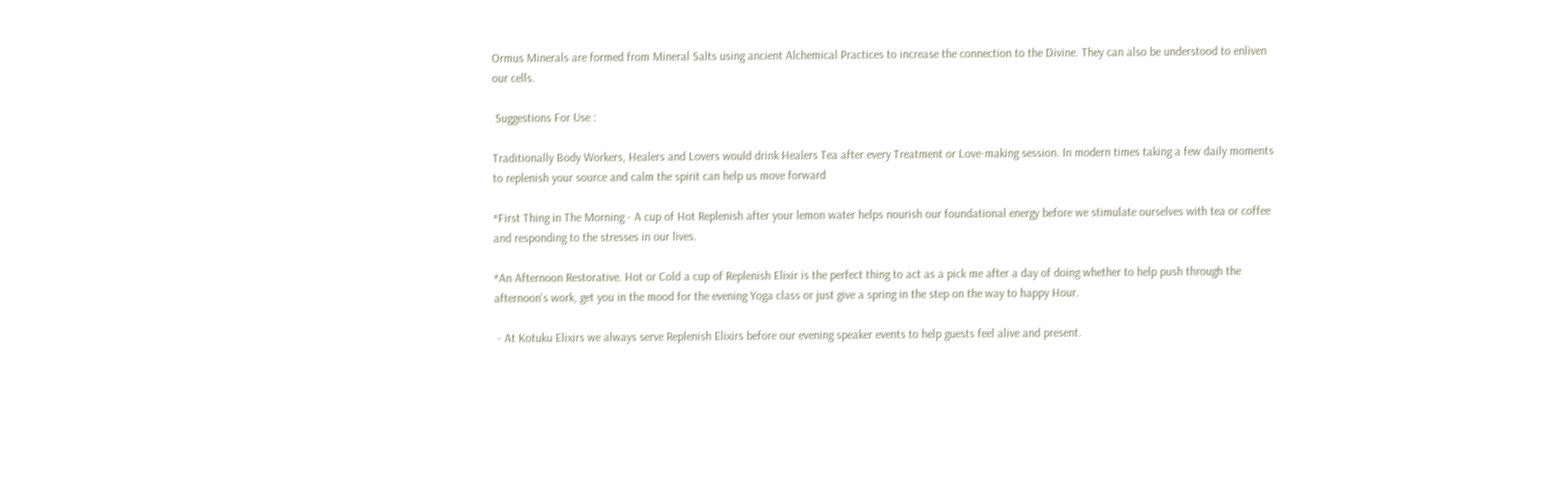Ormus Minerals are formed from Mineral Salts using ancient Alchemical Practices to increase the connection to the Divine. They can also be understood to enliven our cells.

 Suggestions For Use :

Traditionally Body Workers, Healers and Lovers would drink Healers Tea after every Treatment or Love-making session. In modern times taking a few daily moments to replenish your source and calm the spirit can help us move forward

*First Thing in The Morning - A cup of Hot Replenish after your lemon water helps nourish our foundational energy before we stimulate ourselves with tea or coffee and responding to the stresses in our lives.

*An Afternoon Restorative. Hot or Cold a cup of Replenish Elixir is the perfect thing to act as a pick me after a day of doing whether to help push through the afternoon's work, get you in the mood for the evening Yoga class or just give a spring in the step on the way to happy Hour.

 - At Kotuku Elixirs we always serve Replenish Elixirs before our evening speaker events to help guests feel alive and present.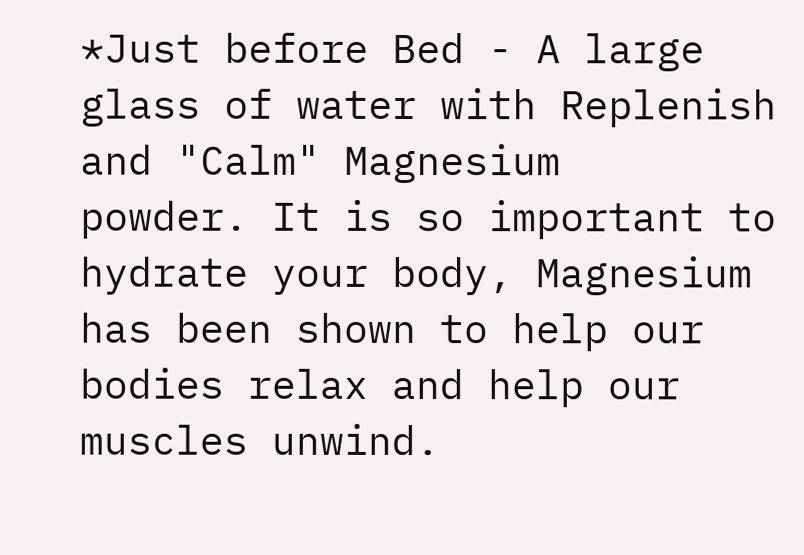*Just before Bed - A large glass of water with Replenish and "Calm" Magnesium       powder. It is so important to hydrate your body, Magnesium has been shown to help our bodies relax and help our muscles unwind.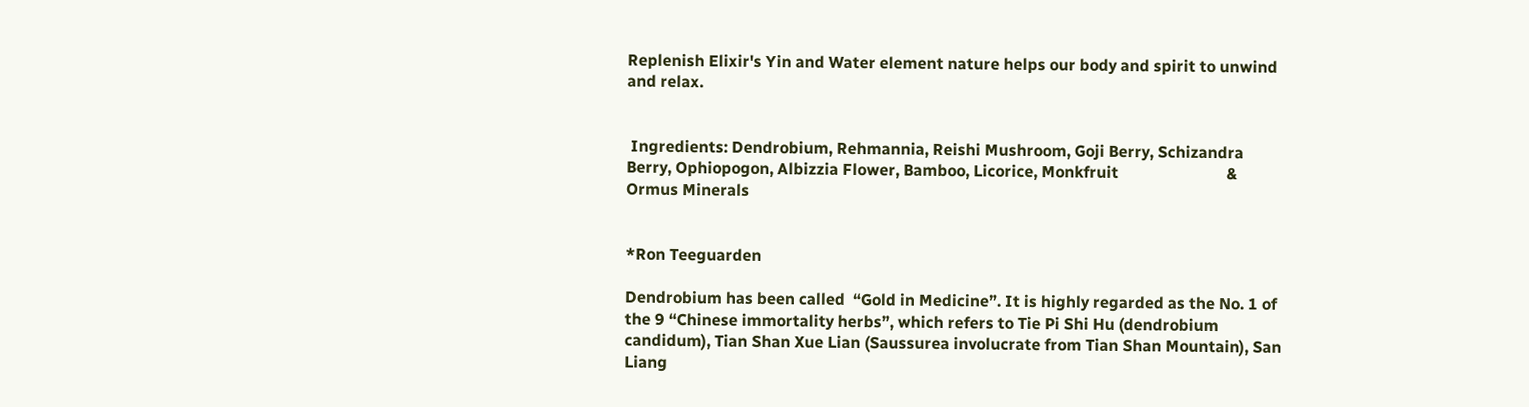Replenish Elixir's Yin and Water element nature helps our body and spirit to unwind and relax.


 Ingredients: Dendrobium, Rehmannia, Reishi Mushroom, Goji Berry, Schizandra Berry, Ophiopogon, Albizzia Flower, Bamboo, Licorice, Monkfruit                           & Ormus Minerals


*Ron Teeguarden

Dendrobium has been called  “Gold in Medicine”. It is highly regarded as the No. 1 of the 9 “Chinese immortality herbs”, which refers to Tie Pi Shi Hu (dendrobium candidum), Tian Shan Xue Lian (Saussurea involucrate from Tian Shan Mountain), San Liang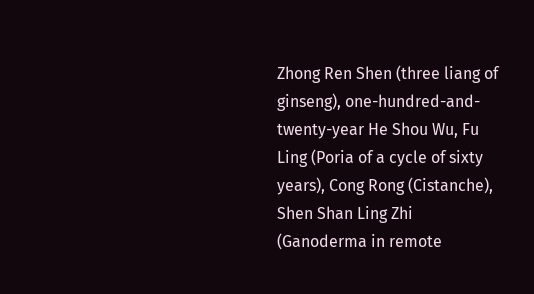Zhong Ren Shen (three liang of ginseng), one-hundred-and-twenty-year He Shou Wu, Fu Ling (Poria of a cycle of sixty years), Cong Rong (Cistanche), Shen Shan Ling Zhi (Ganoderma in remote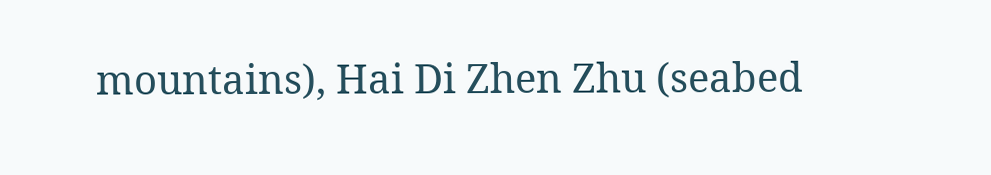mountains), Hai Di Zhen Zhu (seabed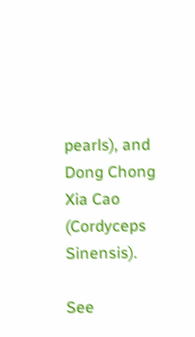pearls), and Dong Chong Xia Cao (Cordyceps Sinensis).

See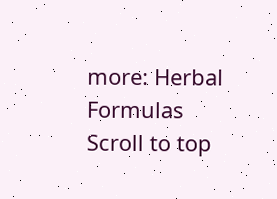more: Herbal Formulas
Scroll to top